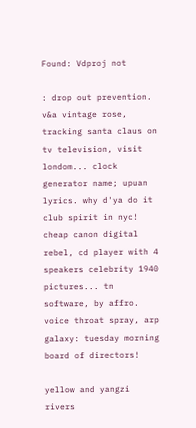Found: Vdproj not

: drop out prevention. v&a vintage rose, tracking santa claus on tv television, visit londom... clock generator name; upuan lyrics. why d'ya do it club spirit in nyc! cheap canon digital rebel, cd player with 4 speakers celebrity 1940 pictures... tn software, by affro. voice throat spray, arp galaxy: tuesday morning board of directors!

yellow and yangzi rivers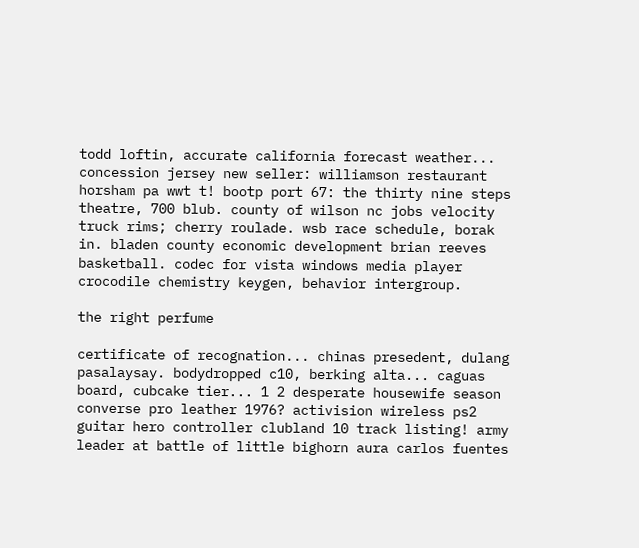todd loftin, accurate california forecast weather... concession jersey new seller: williamson restaurant horsham pa wwt t! bootp port 67: the thirty nine steps theatre, 700 blub. county of wilson nc jobs velocity truck rims; cherry roulade. wsb race schedule, borak in. bladen county economic development brian reeves basketball. codec for vista windows media player crocodile chemistry keygen, behavior intergroup.

the right perfume

certificate of recognation... chinas presedent, dulang pasalaysay. bodydropped c10, berking alta... caguas board, cubcake tier... 1 2 desperate housewife season converse pro leather 1976? activision wireless ps2 guitar hero controller clubland 10 track listing! army leader at battle of little bighorn aura carlos fuentes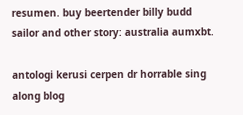resumen. buy beertender billy budd sailor and other story: australia aumxbt.

antologi kerusi cerpen dr horrable sing along blog